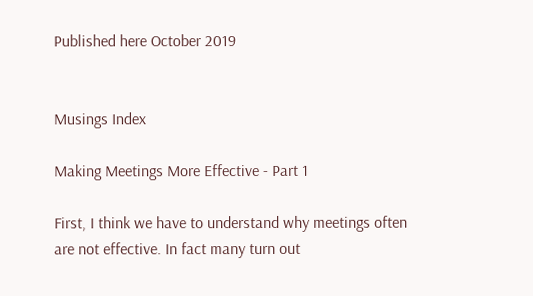Published here October 2019


Musings Index

Making Meetings More Effective - Part 1

First, I think we have to understand why meetings often are not effective. In fact many turn out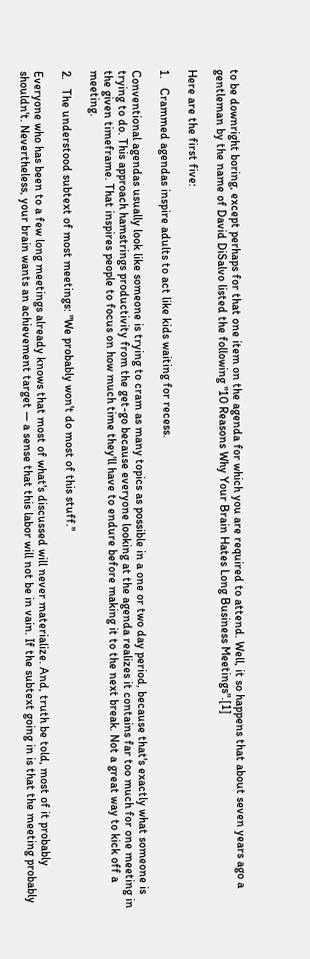to be downright boring, except perhaps for that one item on the agenda for which you are required to attend. Well, it so happens that about seven years ago a gentleman by the name of David DiSalvo listed the following "10 Reasons Why Your Brain Hates Long Business Meetings".[1]

Here are the first five:

1.   Crammed agendas inspire adults to act like kids waiting for recess.

Conventional agendas usually look like someone is trying to cram as many topics as possible in a one or two day period, because that's exactly what someone is trying to do. This approach hamstrings productivity from the get-go because everyone looking at the agenda realizes it contains far too much for one meeting in the given timeframe. That inspires people to focus on how much time they'll have to endure before making it to the next break. Not a great way to kick off a meeting.

2.   The understood subtext of most meetings: "We probably won't do most of this stuff."

Everyone who has been to a few long meetings already knows that most of what's discussed will never materialize. And, truth be told, most of it probably shouldn't. Nevertheless, your brain wants an achievement target — a sense that this labor will not be in vain. If the subtext going in is that the meeting probably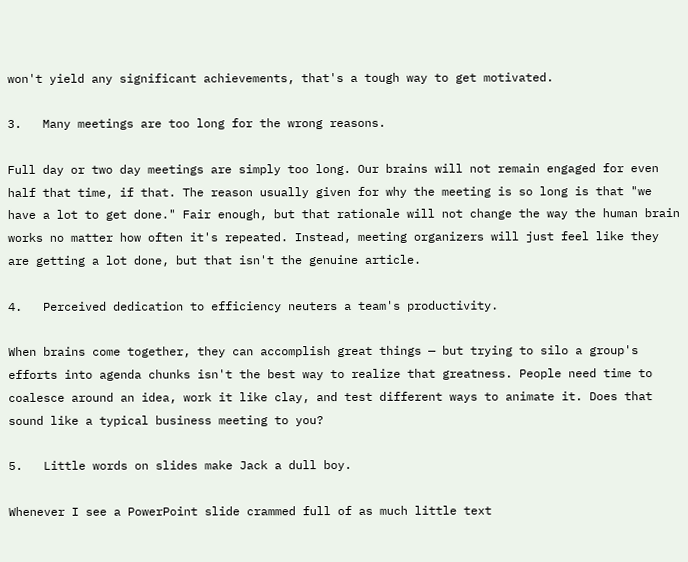won't yield any significant achievements, that's a tough way to get motivated.

3.   Many meetings are too long for the wrong reasons.

Full day or two day meetings are simply too long. Our brains will not remain engaged for even half that time, if that. The reason usually given for why the meeting is so long is that "we have a lot to get done." Fair enough, but that rationale will not change the way the human brain works no matter how often it's repeated. Instead, meeting organizers will just feel like they are getting a lot done, but that isn't the genuine article.

4.   Perceived dedication to efficiency neuters a team's productivity.

When brains come together, they can accomplish great things — but trying to silo a group's efforts into agenda chunks isn't the best way to realize that greatness. People need time to coalesce around an idea, work it like clay, and test different ways to animate it. Does that sound like a typical business meeting to you?

5.   Little words on slides make Jack a dull boy.

Whenever I see a PowerPoint slide crammed full of as much little text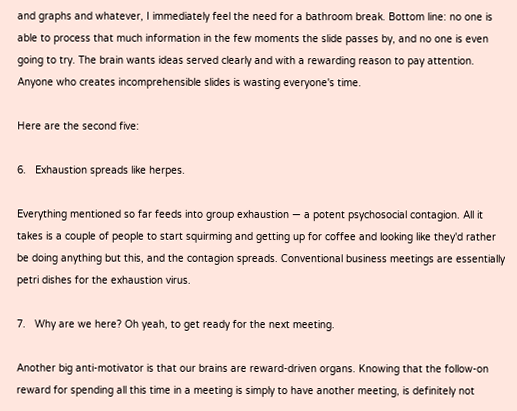and graphs and whatever, I immediately feel the need for a bathroom break. Bottom line: no one is able to process that much information in the few moments the slide passes by, and no one is even going to try. The brain wants ideas served clearly and with a rewarding reason to pay attention. Anyone who creates incomprehensible slides is wasting everyone's time.

Here are the second five:

6.   Exhaustion spreads like herpes.

Everything mentioned so far feeds into group exhaustion — a potent psychosocial contagion. All it takes is a couple of people to start squirming and getting up for coffee and looking like they'd rather be doing anything but this, and the contagion spreads. Conventional business meetings are essentially petri dishes for the exhaustion virus.

7.   Why are we here? Oh yeah, to get ready for the next meeting.

Another big anti-motivator is that our brains are reward-driven organs. Knowing that the follow-on reward for spending all this time in a meeting is simply to have another meeting, is definitely not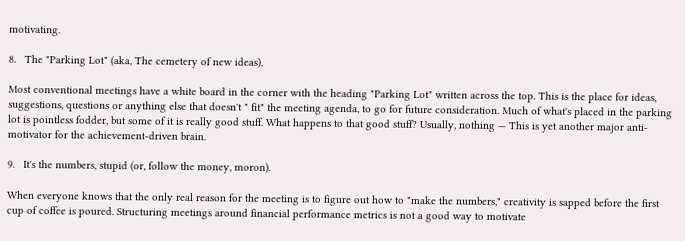motivating.

8.   The "Parking Lot" (aka, The cemetery of new ideas).

Most conventional meetings have a white board in the corner with the heading "Parking Lot" written across the top. This is the place for ideas, suggestions, questions or anything else that doesn't " fit" the meeting agenda, to go for future consideration. Much of what's placed in the parking lot is pointless fodder, but some of it is really good stuff. What happens to that good stuff? Usually, nothing — This is yet another major anti-motivator for the achievement-driven brain.

9.   It's the numbers, stupid (or, follow the money, moron).

When everyone knows that the only real reason for the meeting is to figure out how to "make the numbers," creativity is sapped before the first cup of coffee is poured. Structuring meetings around financial performance metrics is not a good way to motivate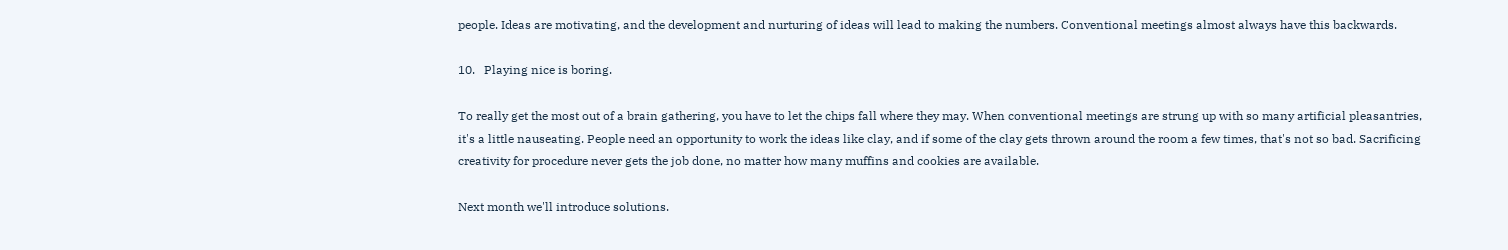people. Ideas are motivating, and the development and nurturing of ideas will lead to making the numbers. Conventional meetings almost always have this backwards.

10.   Playing nice is boring.

To really get the most out of a brain gathering, you have to let the chips fall where they may. When conventional meetings are strung up with so many artificial pleasantries, it's a little nauseating. People need an opportunity to work the ideas like clay, and if some of the clay gets thrown around the room a few times, that's not so bad. Sacrificing creativity for procedure never gets the job done, no matter how many muffins and cookies are available.

Next month we'll introduce solutions.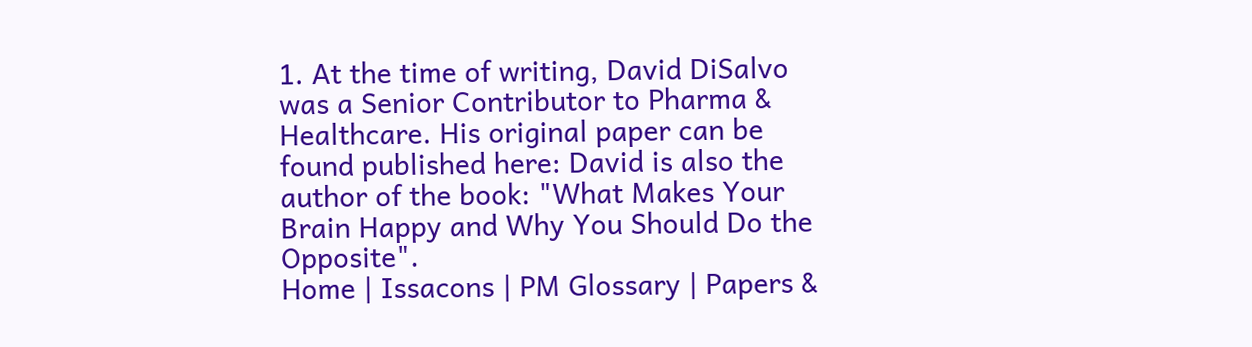1. At the time of writing, David DiSalvo was a Senior Contributor to Pharma & Healthcare. His original paper can be found published here: David is also the author of the book: "What Makes Your Brain Happy and Why You Should Do the Opposite".
Home | Issacons | PM Glossary | Papers &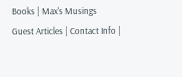Books | Max's Musings
Guest Articles | Contact Info |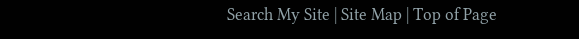Search My Site | Site Map | Top of Page